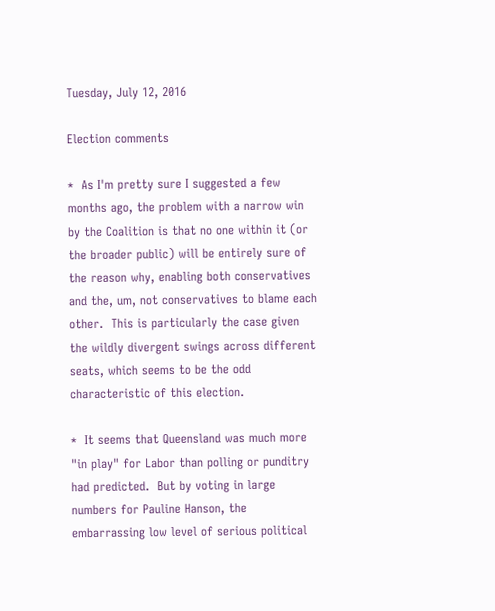Tuesday, July 12, 2016

Election comments

*  As I'm pretty sure I suggested a few months ago, the problem with a narrow win by the Coalition is that no one within it (or the broader public) will be entirely sure of the reason why, enabling both conservatives and the, um, not conservatives to blame each other.  This is particularly the case given the wildly divergent swings across different seats, which seems to be the odd characteristic of this election.

*  It seems that Queensland was much more "in play" for Labor than polling or punditry had predicted.  But by voting in large numbers for Pauline Hanson, the embarrassing low level of serious political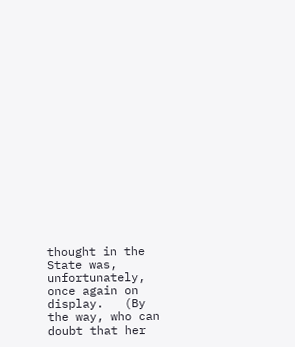thought in the State was, unfortunately, once again on display.   (By the way, who can doubt that her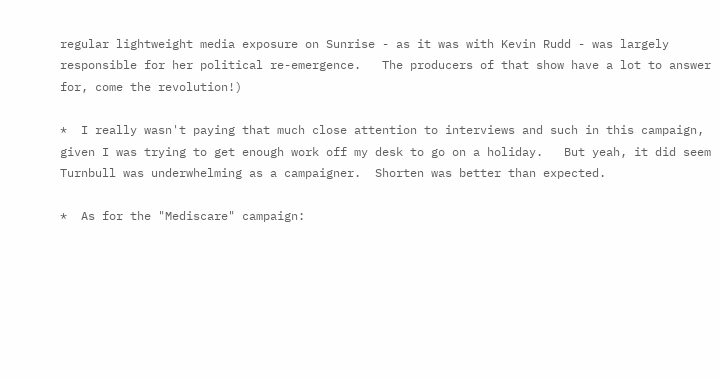regular lightweight media exposure on Sunrise - as it was with Kevin Rudd - was largely responsible for her political re-emergence.   The producers of that show have a lot to answer for, come the revolution!)

*  I really wasn't paying that much close attention to interviews and such in this campaign, given I was trying to get enough work off my desk to go on a holiday.   But yeah, it did seem Turnbull was underwhelming as a campaigner.  Shorten was better than expected.

*  As for the "Mediscare" campaign: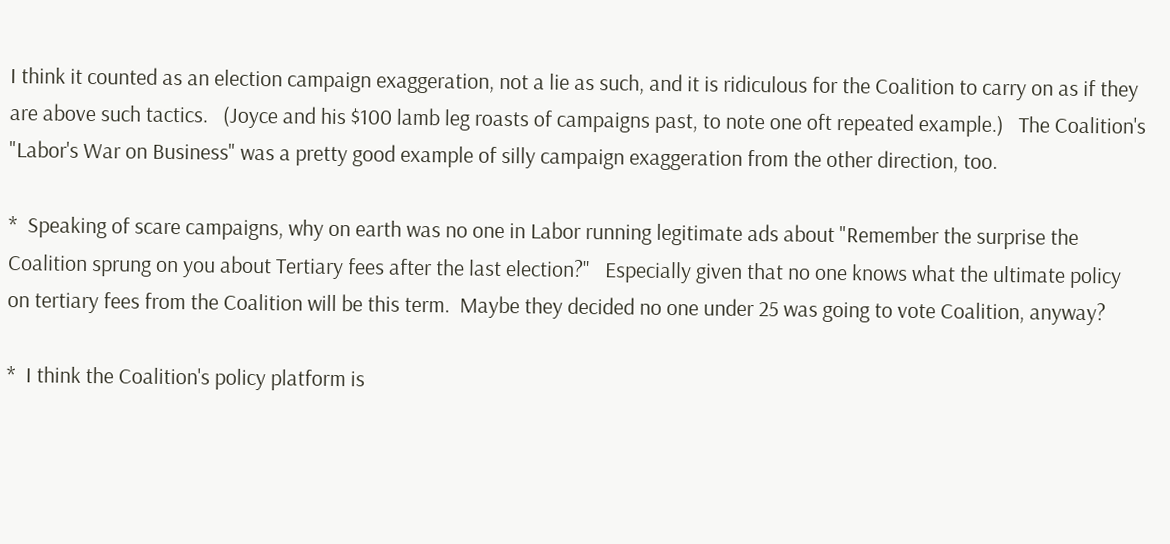I think it counted as an election campaign exaggeration, not a lie as such, and it is ridiculous for the Coalition to carry on as if they are above such tactics.   (Joyce and his $100 lamb leg roasts of campaigns past, to note one oft repeated example.)   The Coalition's "Labor's War on Business" was a pretty good example of silly campaign exaggeration from the other direction, too.

*  Speaking of scare campaigns, why on earth was no one in Labor running legitimate ads about "Remember the surprise the Coalition sprung on you about Tertiary fees after the last election?"   Especially given that no one knows what the ultimate policy on tertiary fees from the Coalition will be this term.  Maybe they decided no one under 25 was going to vote Coalition, anyway?

*  I think the Coalition's policy platform is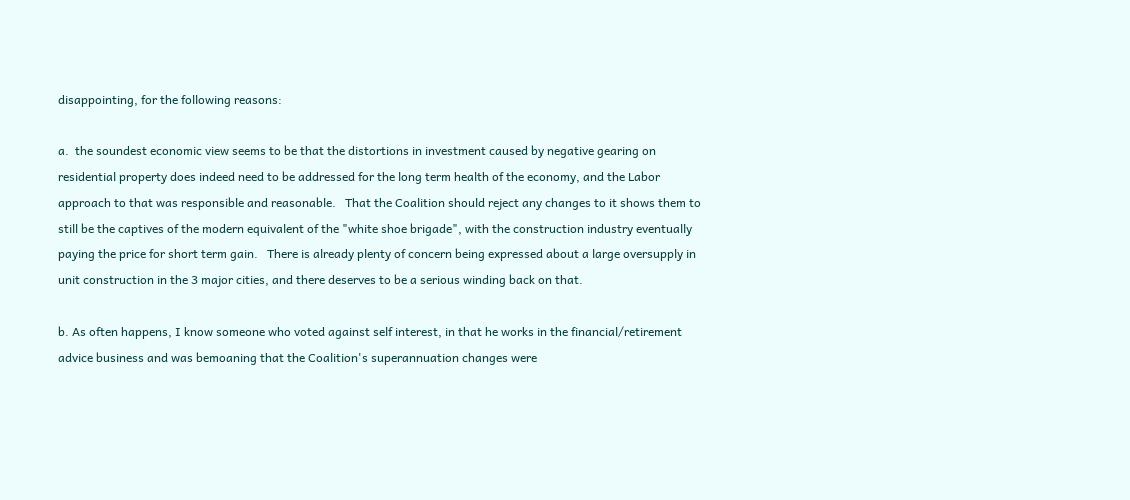disappointing, for the following reasons:

a.  the soundest economic view seems to be that the distortions in investment caused by negative gearing on residential property does indeed need to be addressed for the long term health of the economy, and the Labor approach to that was responsible and reasonable.   That the Coalition should reject any changes to it shows them to still be the captives of the modern equivalent of the "white shoe brigade", with the construction industry eventually paying the price for short term gain.   There is already plenty of concern being expressed about a large oversupply in unit construction in the 3 major cities, and there deserves to be a serious winding back on that.

b. As often happens, I know someone who voted against self interest, in that he works in the financial/retirement advice business and was bemoaning that the Coalition's superannuation changes were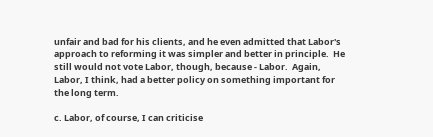unfair and bad for his clients, and he even admitted that Labor's approach to reforming it was simpler and better in principle.  He still would not vote Labor, though, because - Labor.  Again, Labor, I think, had a better policy on something important for the long term.

c. Labor, of course, I can criticise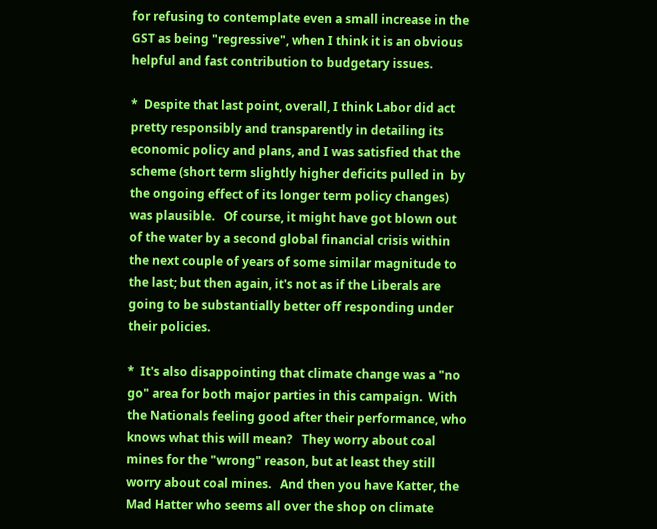for refusing to contemplate even a small increase in the GST as being "regressive", when I think it is an obvious helpful and fast contribution to budgetary issues.

*  Despite that last point, overall, I think Labor did act pretty responsibly and transparently in detailing its economic policy and plans, and I was satisfied that the scheme (short term slightly higher deficits pulled in  by the ongoing effect of its longer term policy changes) was plausible.   Of course, it might have got blown out of the water by a second global financial crisis within the next couple of years of some similar magnitude to the last; but then again, it's not as if the Liberals are going to be substantially better off responding under their policies.

*  It's also disappointing that climate change was a "no go" area for both major parties in this campaign.  With the Nationals feeling good after their performance, who knows what this will mean?   They worry about coal mines for the "wrong" reason, but at least they still worry about coal mines.   And then you have Katter, the Mad Hatter who seems all over the shop on climate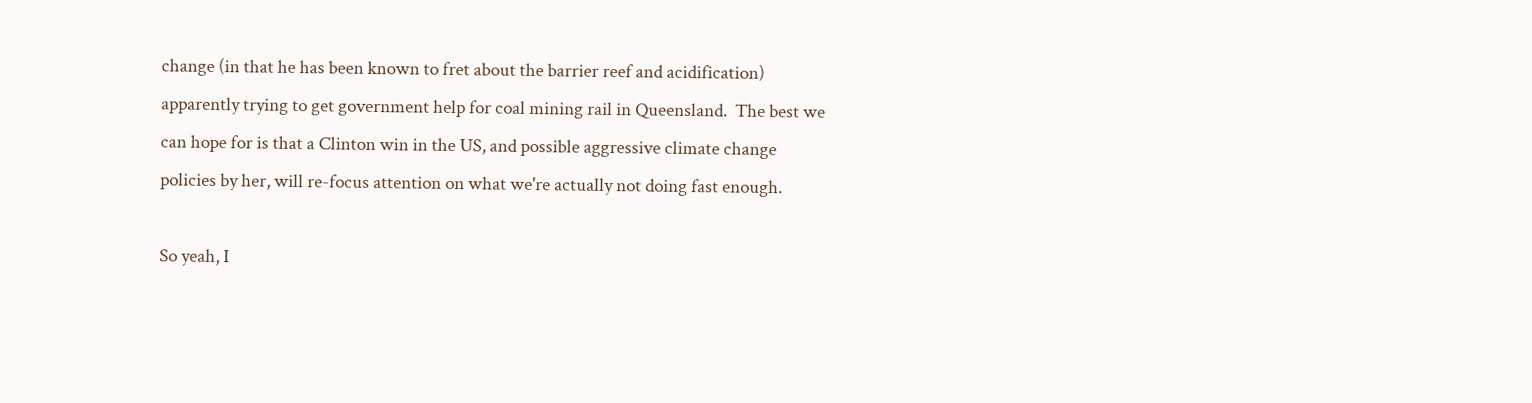change (in that he has been known to fret about the barrier reef and acidification) apparently trying to get government help for coal mining rail in Queensland.  The best we can hope for is that a Clinton win in the US, and possible aggressive climate change policies by her, will re-focus attention on what we're actually not doing fast enough.

So yeah, I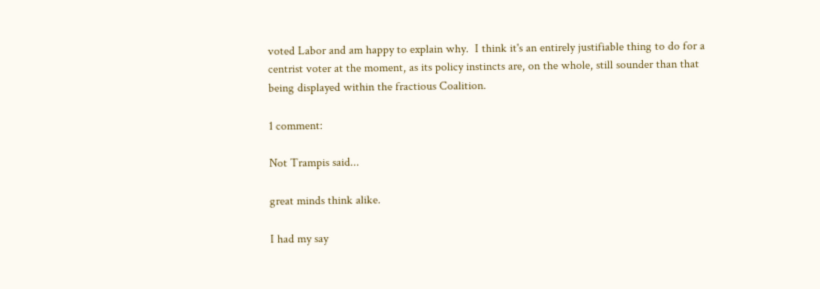voted Labor and am happy to explain why.  I think it's an entirely justifiable thing to do for a centrist voter at the moment, as its policy instincts are, on the whole, still sounder than that being displayed within the fractious Coalition.

1 comment:

Not Trampis said...

great minds think alike.

I had my say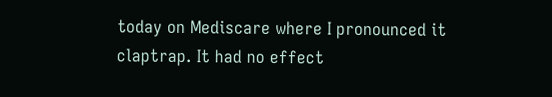today on Mediscare where I pronounced it claptrap. It had no effect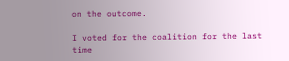on the outcome.

I voted for the coalition for the last time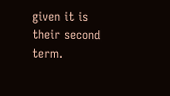given it is their second term.